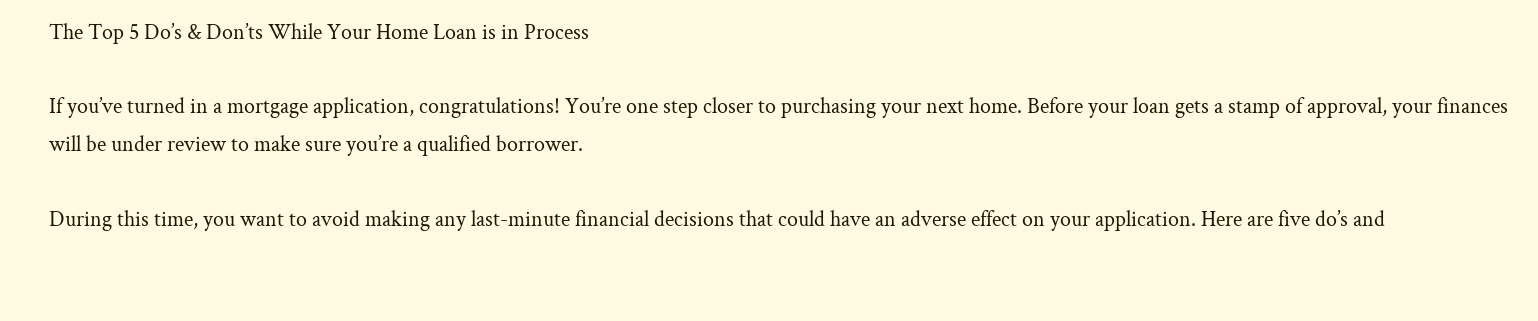The Top 5 Do’s & Don’ts While Your Home Loan is in Process

If you’ve turned in a mortgage application, congratulations! You’re one step closer to purchasing your next home. Before your loan gets a stamp of approval, your finances will be under review to make sure you’re a qualified borrower.

During this time, you want to avoid making any last-minute financial decisions that could have an adverse effect on your application. Here are five do’s and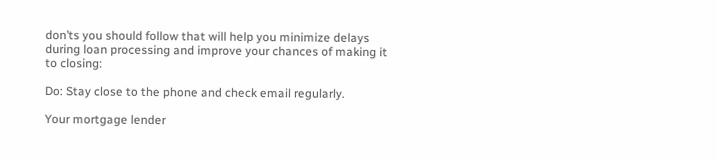don’ts you should follow that will help you minimize delays during loan processing and improve your chances of making it to closing:

Do: Stay close to the phone and check email regularly.

Your mortgage lender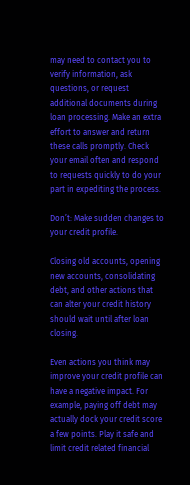may need to contact you to verify information, ask questions, or request additional documents during loan processing. Make an extra effort to answer and return these calls promptly. Check your email often and respond to requests quickly to do your part in expediting the process.

Don’t: Make sudden changes to your credit profile.

Closing old accounts, opening new accounts, consolidating debt, and other actions that can alter your credit history should wait until after loan closing.

Even actions you think may improve your credit profile can have a negative impact. For example, paying off debt may actually dock your credit score a few points. Play it safe and limit credit related financial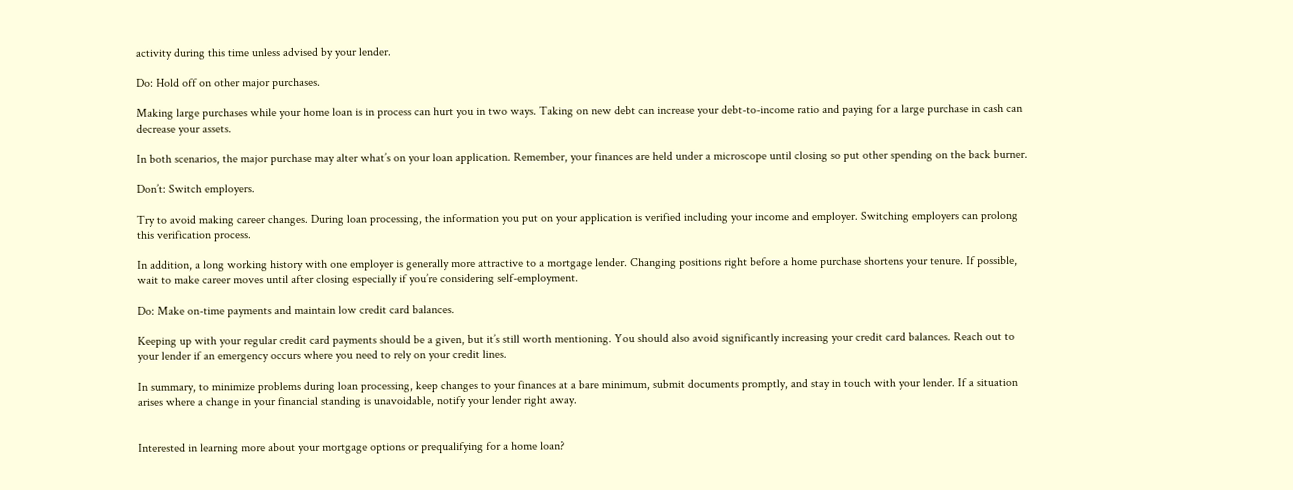activity during this time unless advised by your lender.

Do: Hold off on other major purchases.

Making large purchases while your home loan is in process can hurt you in two ways. Taking on new debt can increase your debt-to-income ratio and paying for a large purchase in cash can decrease your assets.

In both scenarios, the major purchase may alter what’s on your loan application. Remember, your finances are held under a microscope until closing so put other spending on the back burner.

Don’t: Switch employers.

Try to avoid making career changes. During loan processing, the information you put on your application is verified including your income and employer. Switching employers can prolong this verification process.

In addition, a long working history with one employer is generally more attractive to a mortgage lender. Changing positions right before a home purchase shortens your tenure. If possible, wait to make career moves until after closing especially if you’re considering self-employment.

Do: Make on-time payments and maintain low credit card balances.

Keeping up with your regular credit card payments should be a given, but it’s still worth mentioning. You should also avoid significantly increasing your credit card balances. Reach out to your lender if an emergency occurs where you need to rely on your credit lines.

In summary, to minimize problems during loan processing, keep changes to your finances at a bare minimum, submit documents promptly, and stay in touch with your lender. If a situation arises where a change in your financial standing is unavoidable, notify your lender right away.


Interested in learning more about your mortgage options or prequalifying for a home loan?